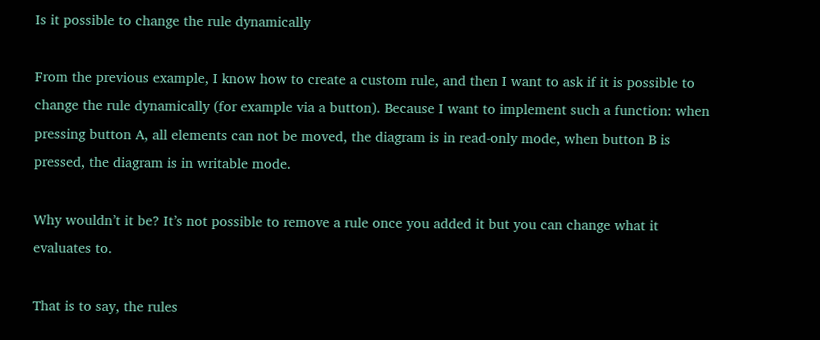Is it possible to change the rule dynamically

From the previous example, I know how to create a custom rule, and then I want to ask if it is possible to change the rule dynamically (for example via a button). Because I want to implement such a function: when pressing button A, all elements can not be moved, the diagram is in read-only mode, when button B is pressed, the diagram is in writable mode.

Why wouldn’t it be? It’s not possible to remove a rule once you added it but you can change what it evaluates to.

That is to say, the rules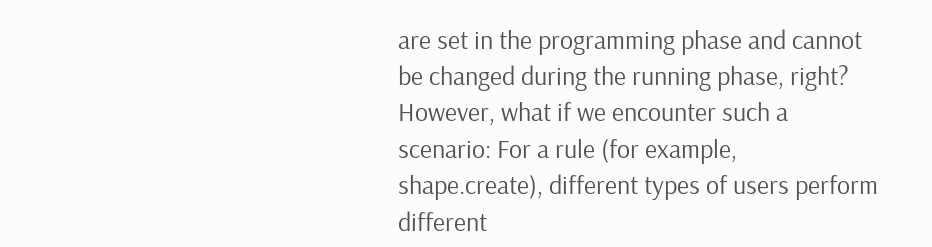are set in the programming phase and cannot be changed during the running phase, right? However, what if we encounter such a scenario: For a rule (for example, shape.create), different types of users perform different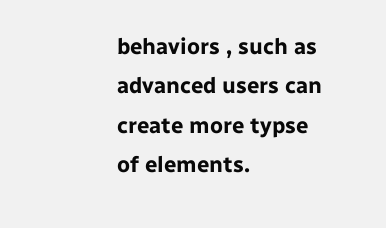behaviors , such as advanced users can create more typse of elements.